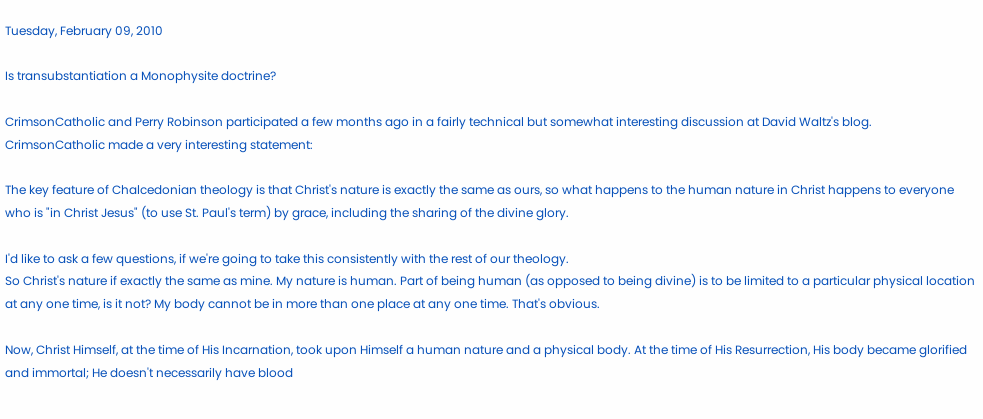Tuesday, February 09, 2010

Is transubstantiation a Monophysite doctrine?

CrimsonCatholic and Perry Robinson participated a few months ago in a fairly technical but somewhat interesting discussion at David Waltz's blog.
CrimsonCatholic made a very interesting statement:

The key feature of Chalcedonian theology is that Christ's nature is exactly the same as ours, so what happens to the human nature in Christ happens to everyone who is "in Christ Jesus" (to use St. Paul's term) by grace, including the sharing of the divine glory.

I'd like to ask a few questions, if we're going to take this consistently with the rest of our theology.
So Christ's nature if exactly the same as mine. My nature is human. Part of being human (as opposed to being divine) is to be limited to a particular physical location at any one time, is it not? My body cannot be in more than one place at any one time. That's obvious.

Now, Christ Himself, at the time of His Incarnation, took upon Himself a human nature and a physical body. At the time of His Resurrection, His body became glorified and immortal; He doesn't necessarily have blood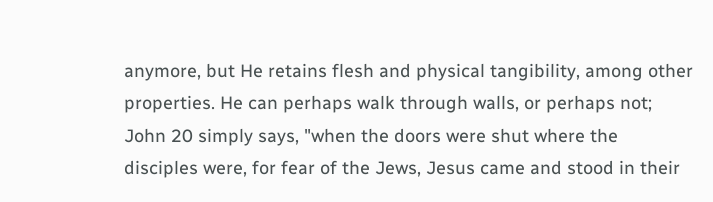anymore, but He retains flesh and physical tangibility, among other properties. He can perhaps walk through walls, or perhaps not; John 20 simply says, "when the doors were shut where the disciples were, for fear of the Jews, Jesus came and stood in their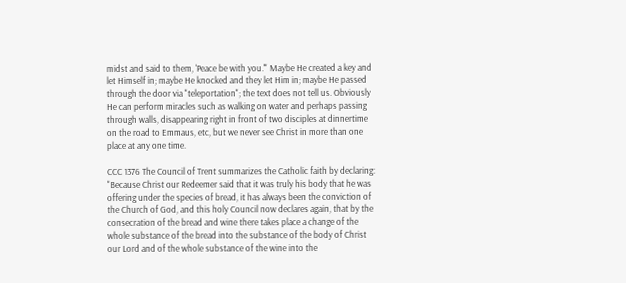midst and said to them, 'Peace be with you.'" Maybe He created a key and let Himself in; maybe He knocked and they let Him in; maybe He passed through the door via "teleportation"; the text does not tell us. Obviously He can perform miracles such as walking on water and perhaps passing through walls, disappearing right in front of two disciples at dinnertime on the road to Emmaus, etc, but we never see Christ in more than one place at any one time.

CCC 1376 The Council of Trent summarizes the Catholic faith by declaring: "Because Christ our Redeemer said that it was truly his body that he was offering under the species of bread, it has always been the conviction of the Church of God, and this holy Council now declares again, that by the consecration of the bread and wine there takes place a change of the whole substance of the bread into the substance of the body of Christ our Lord and of the whole substance of the wine into the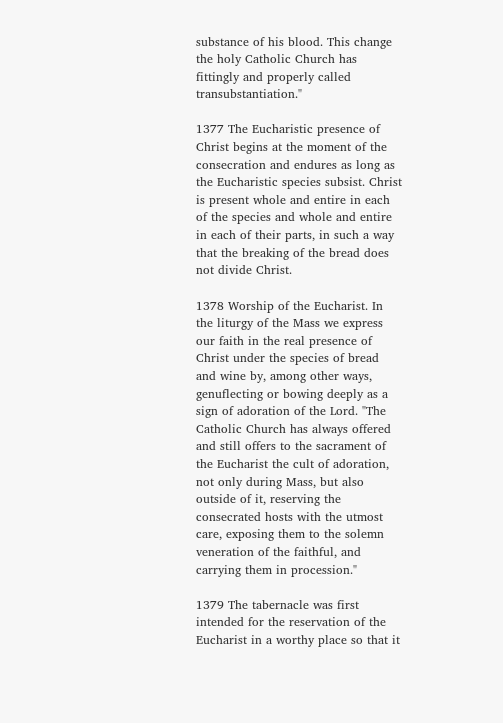substance of his blood. This change the holy Catholic Church has fittingly and properly called transubstantiation."

1377 The Eucharistic presence of Christ begins at the moment of the consecration and endures as long as the Eucharistic species subsist. Christ is present whole and entire in each of the species and whole and entire in each of their parts, in such a way that the breaking of the bread does not divide Christ.

1378 Worship of the Eucharist. In the liturgy of the Mass we express our faith in the real presence of Christ under the species of bread and wine by, among other ways, genuflecting or bowing deeply as a sign of adoration of the Lord. "The Catholic Church has always offered and still offers to the sacrament of the Eucharist the cult of adoration, not only during Mass, but also outside of it, reserving the consecrated hosts with the utmost care, exposing them to the solemn veneration of the faithful, and carrying them in procession."

1379 The tabernacle was first intended for the reservation of the Eucharist in a worthy place so that it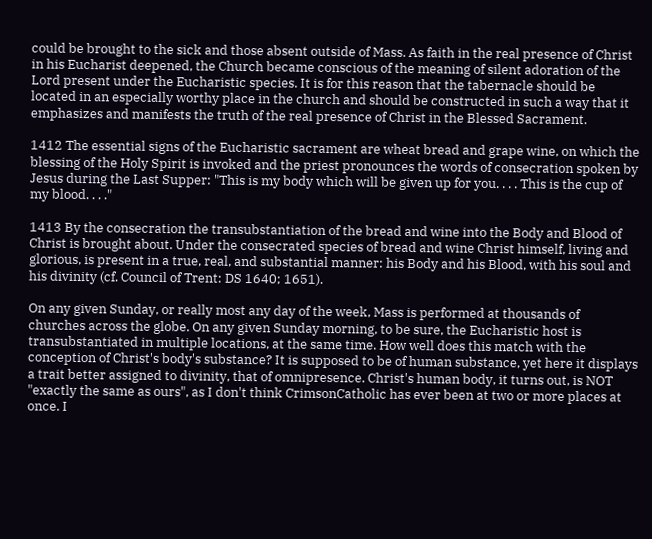could be brought to the sick and those absent outside of Mass. As faith in the real presence of Christ in his Eucharist deepened, the Church became conscious of the meaning of silent adoration of the Lord present under the Eucharistic species. It is for this reason that the tabernacle should be located in an especially worthy place in the church and should be constructed in such a way that it emphasizes and manifests the truth of the real presence of Christ in the Blessed Sacrament.

1412 The essential signs of the Eucharistic sacrament are wheat bread and grape wine, on which the blessing of the Holy Spirit is invoked and the priest pronounces the words of consecration spoken by Jesus during the Last Supper: "This is my body which will be given up for you. . . . This is the cup of my blood. . . ."

1413 By the consecration the transubstantiation of the bread and wine into the Body and Blood of Christ is brought about. Under the consecrated species of bread and wine Christ himself, living and glorious, is present in a true, real, and substantial manner: his Body and his Blood, with his soul and his divinity (cf. Council of Trent: DS 1640; 1651).

On any given Sunday, or really most any day of the week, Mass is performed at thousands of churches across the globe. On any given Sunday morning, to be sure, the Eucharistic host is transubstantiated in multiple locations, at the same time. How well does this match with the conception of Christ's body's substance? It is supposed to be of human substance, yet here it displays a trait better assigned to divinity, that of omnipresence. Christ's human body, it turns out, is NOT "exactly the same as ours", as I don't think CrimsonCatholic has ever been at two or more places at once. I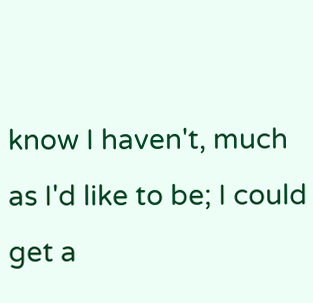know I haven't, much as I'd like to be; I could get a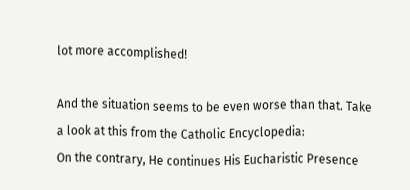lot more accomplished!

And the situation seems to be even worse than that. Take a look at this from the Catholic Encyclopedia:
On the contrary, He continues His Eucharistic Presence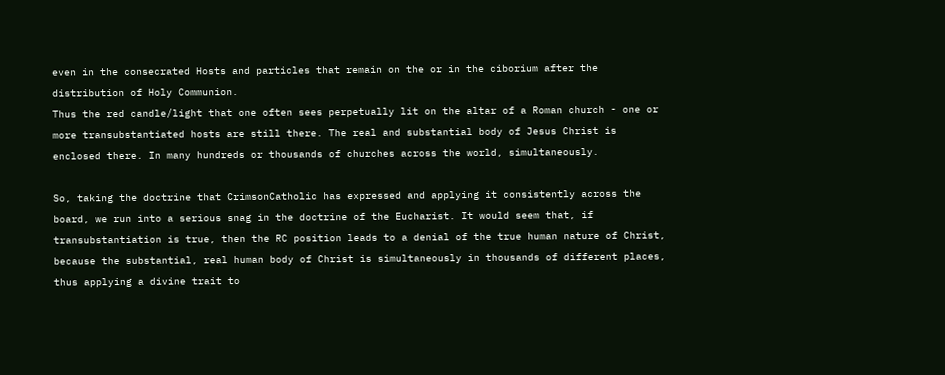even in the consecrated Hosts and particles that remain on the or in the ciborium after the distribution of Holy Communion.
Thus the red candle/light that one often sees perpetually lit on the altar of a Roman church - one or more transubstantiated hosts are still there. The real and substantial body of Jesus Christ is enclosed there. In many hundreds or thousands of churches across the world, simultaneously.

So, taking the doctrine that CrimsonCatholic has expressed and applying it consistently across the board, we run into a serious snag in the doctrine of the Eucharist. It would seem that, if transubstantiation is true, then the RC position leads to a denial of the true human nature of Christ, because the substantial, real human body of Christ is simultaneously in thousands of different places, thus applying a divine trait to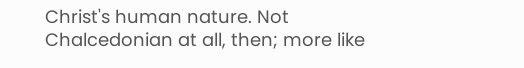Christ's human nature. Not Chalcedonian at all, then; more like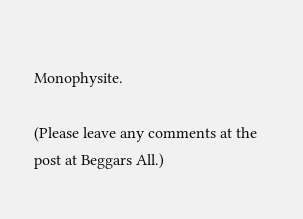Monophysite.

(Please leave any comments at the post at Beggars All.)